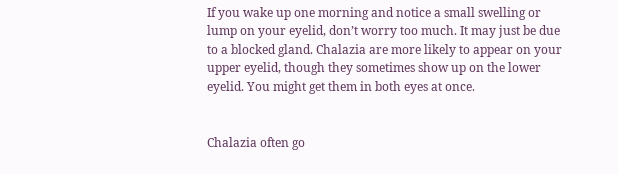If you wake up one morning and notice a small swelling or lump on your eyelid, don’t worry too much. It may just be due to a blocked gland. Chalazia are more likely to appear on your upper eyelid, though they sometimes show up on the lower eyelid. You might get them in both eyes at once.


Chalazia often go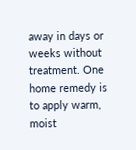away in days or weeks without treatment. One home remedy is to apply warm, moist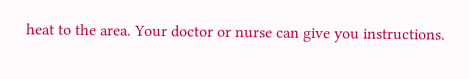heat to the area. Your doctor or nurse can give you instructions.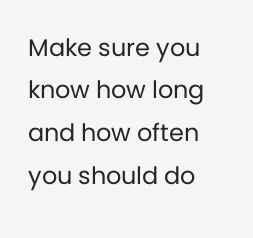Make sure you know how long and how often you should do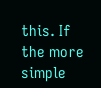this. If the more simple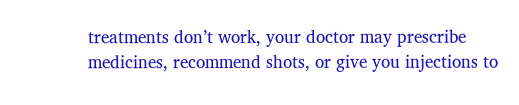treatments don’t work, your doctor may prescribe medicines, recommend shots, or give you injections to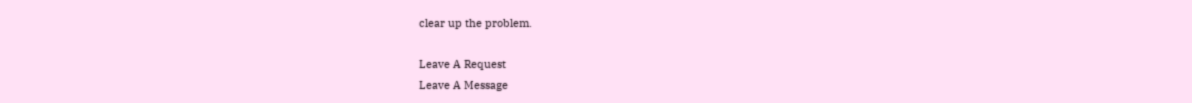clear up the problem.

Leave A Request
Leave A Message